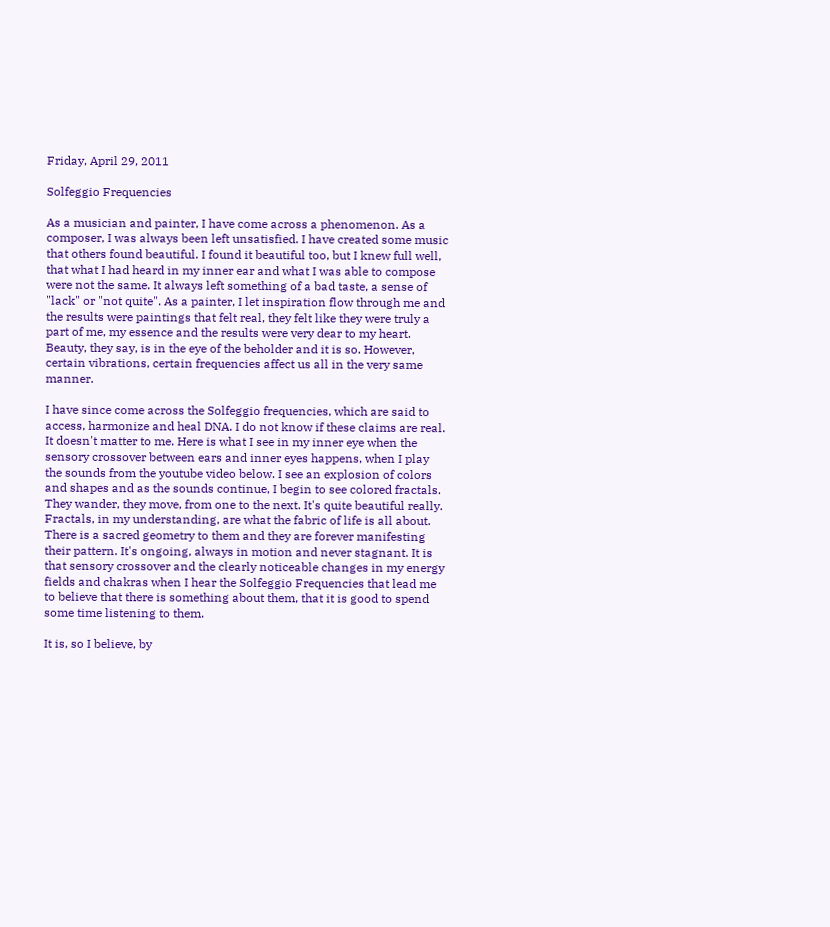Friday, April 29, 2011

Solfeggio Frequencies

As a musician and painter, I have come across a phenomenon. As a composer, I was always been left unsatisfied. I have created some music that others found beautiful. I found it beautiful too, but I knew full well, that what I had heard in my inner ear and what I was able to compose were not the same. It always left something of a bad taste, a sense of "lack" or "not quite". As a painter, I let inspiration flow through me and the results were paintings that felt real, they felt like they were truly a part of me, my essence and the results were very dear to my heart. Beauty, they say, is in the eye of the beholder and it is so. However, certain vibrations, certain frequencies affect us all in the very same manner.

I have since come across the Solfeggio frequencies, which are said to access, harmonize and heal DNA. I do not know if these claims are real. It doesn't matter to me. Here is what I see in my inner eye when the sensory crossover between ears and inner eyes happens, when I play the sounds from the youtube video below. I see an explosion of colors and shapes and as the sounds continue, I begin to see colored fractals. They wander, they move, from one to the next. It's quite beautiful really. Fractals, in my understanding, are what the fabric of life is all about. There is a sacred geometry to them and they are forever manifesting their pattern. It's ongoing, always in motion and never stagnant. It is that sensory crossover and the clearly noticeable changes in my energy fields and chakras when I hear the Solfeggio Frequencies that lead me to believe that there is something about them, that it is good to spend some time listening to them.

It is, so I believe, by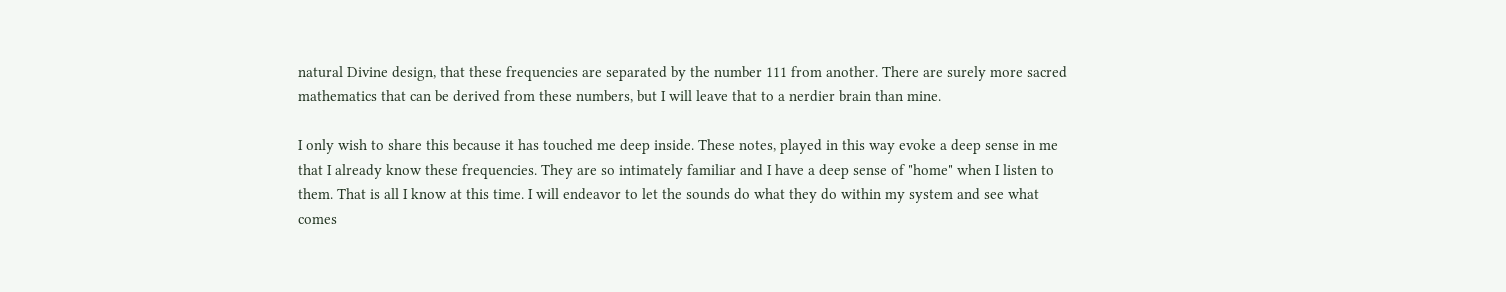natural Divine design, that these frequencies are separated by the number 111 from another. There are surely more sacred mathematics that can be derived from these numbers, but I will leave that to a nerdier brain than mine.

I only wish to share this because it has touched me deep inside. These notes, played in this way evoke a deep sense in me that I already know these frequencies. They are so intimately familiar and I have a deep sense of "home" when I listen to them. That is all I know at this time. I will endeavor to let the sounds do what they do within my system and see what comes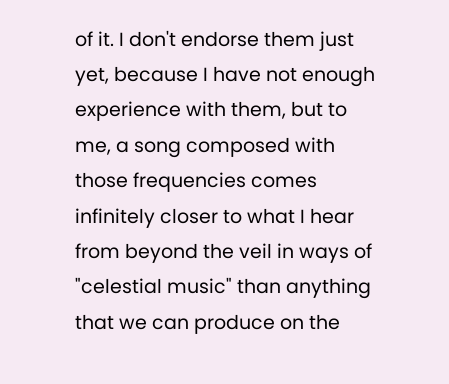of it. I don't endorse them just yet, because I have not enough experience with them, but to me, a song composed with those frequencies comes infinitely closer to what I hear from beyond the veil in ways of "celestial music" than anything that we can produce on the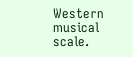Western musical scale.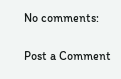No comments:

Post a Comment